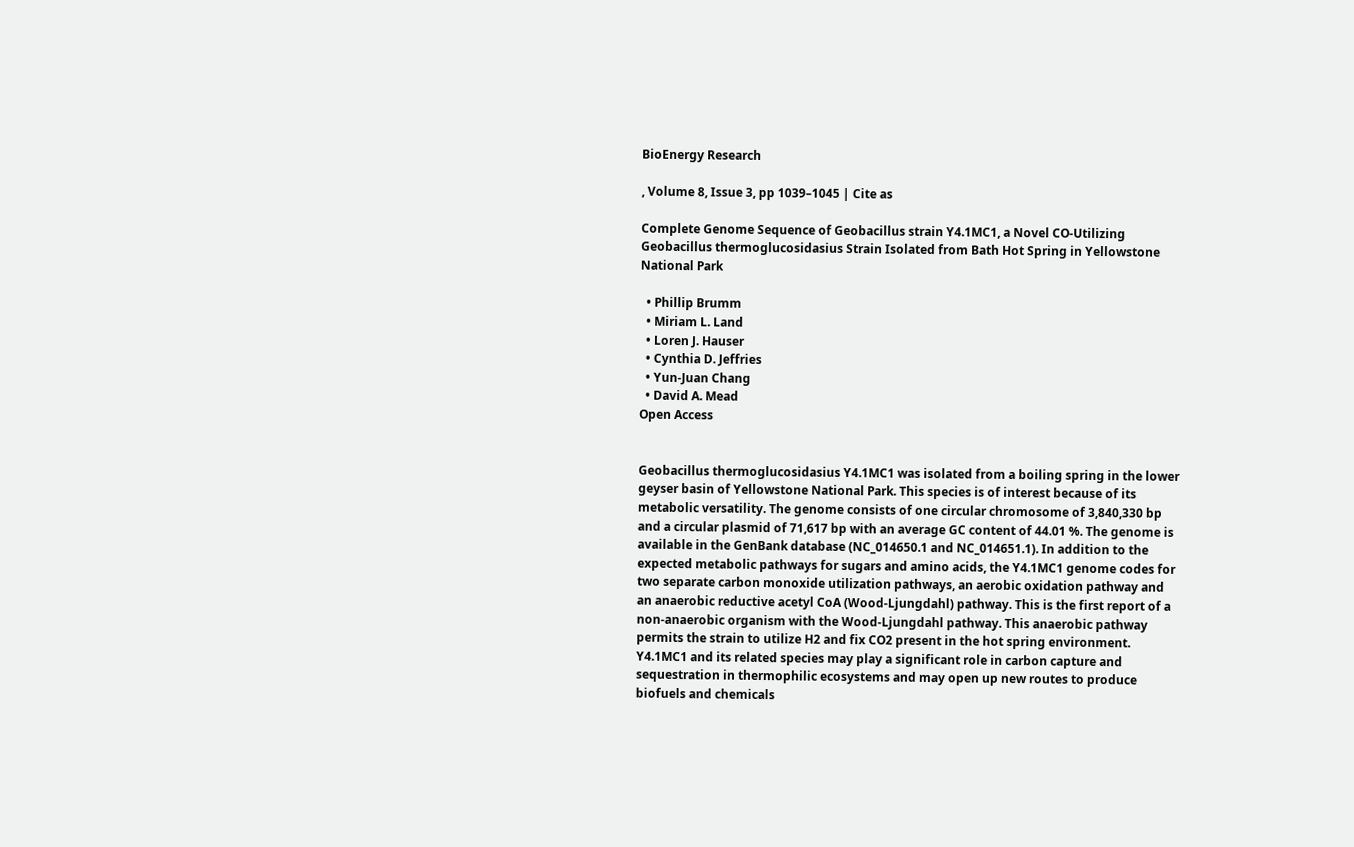BioEnergy Research

, Volume 8, Issue 3, pp 1039–1045 | Cite as

Complete Genome Sequence of Geobacillus strain Y4.1MC1, a Novel CO-Utilizing Geobacillus thermoglucosidasius Strain Isolated from Bath Hot Spring in Yellowstone National Park

  • Phillip Brumm
  • Miriam L. Land
  • Loren J. Hauser
  • Cynthia D. Jeffries
  • Yun-Juan Chang
  • David A. Mead
Open Access


Geobacillus thermoglucosidasius Y4.1MC1 was isolated from a boiling spring in the lower geyser basin of Yellowstone National Park. This species is of interest because of its metabolic versatility. The genome consists of one circular chromosome of 3,840,330 bp and a circular plasmid of 71,617 bp with an average GC content of 44.01 %. The genome is available in the GenBank database (NC_014650.1 and NC_014651.1). In addition to the expected metabolic pathways for sugars and amino acids, the Y4.1MC1 genome codes for two separate carbon monoxide utilization pathways, an aerobic oxidation pathway and an anaerobic reductive acetyl CoA (Wood-Ljungdahl) pathway. This is the first report of a non-anaerobic organism with the Wood-Ljungdahl pathway. This anaerobic pathway permits the strain to utilize H2 and fix CO2 present in the hot spring environment. Y4.1MC1 and its related species may play a significant role in carbon capture and sequestration in thermophilic ecosystems and may open up new routes to produce biofuels and chemicals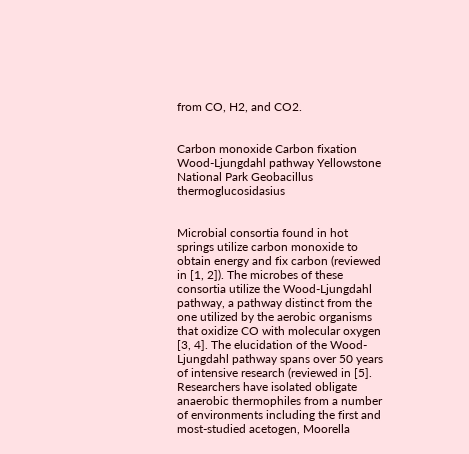from CO, H2, and CO2.


Carbon monoxide Carbon fixation Wood-Ljungdahl pathway Yellowstone National Park Geobacillus thermoglucosidasius


Microbial consortia found in hot springs utilize carbon monoxide to obtain energy and fix carbon (reviewed in [1, 2]). The microbes of these consortia utilize the Wood-Ljungdahl pathway, a pathway distinct from the one utilized by the aerobic organisms that oxidize CO with molecular oxygen [3, 4]. The elucidation of the Wood-Ljungdahl pathway spans over 50 years of intensive research (reviewed in [5]. Researchers have isolated obligate anaerobic thermophiles from a number of environments including the first and most-studied acetogen, Moorella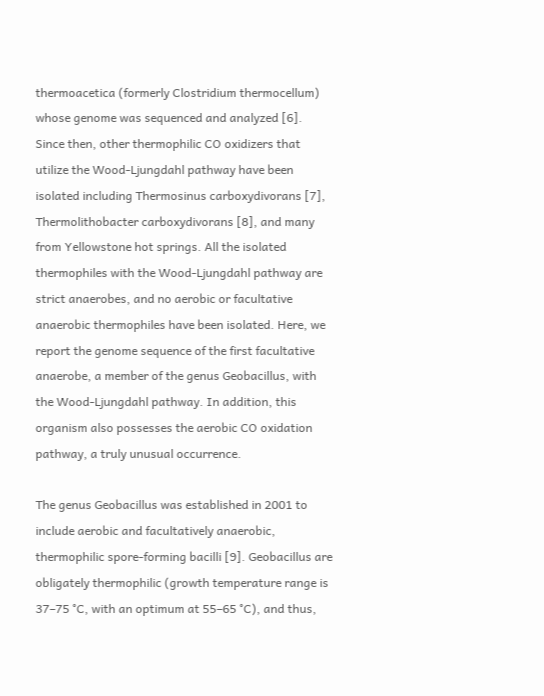thermoacetica (formerly Clostridium thermocellum) whose genome was sequenced and analyzed [6]. Since then, other thermophilic CO oxidizers that utilize the Wood-Ljungdahl pathway have been isolated including Thermosinus carboxydivorans [7], Thermolithobacter carboxydivorans [8], and many from Yellowstone hot springs. All the isolated thermophiles with the Wood-Ljungdahl pathway are strict anaerobes, and no aerobic or facultative anaerobic thermophiles have been isolated. Here, we report the genome sequence of the first facultative anaerobe, a member of the genus Geobacillus, with the Wood-Ljungdahl pathway. In addition, this organism also possesses the aerobic CO oxidation pathway, a truly unusual occurrence.

The genus Geobacillus was established in 2001 to include aerobic and facultatively anaerobic, thermophilic spore-forming bacilli [9]. Geobacillus are obligately thermophilic (growth temperature range is 37–75 °C, with an optimum at 55–65 °C), and thus,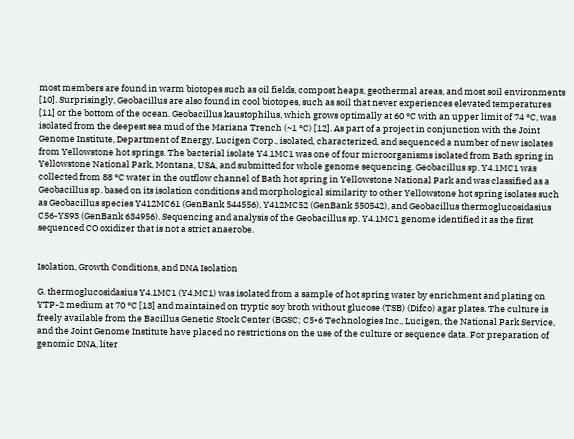most members are found in warm biotopes such as oil fields, compost heaps, geothermal areas, and most soil environments [10]. Surprisingly, Geobacillus are also found in cool biotopes, such as soil that never experiences elevated temperatures [11] or the bottom of the ocean. Geobacillus kaustophilus, which grows optimally at 60 °C with an upper limit of 74 °C, was isolated from the deepest sea mud of the Mariana Trench (~1 °C) [12]. As part of a project in conjunction with the Joint Genome Institute, Department of Energy, Lucigen Corp., isolated, characterized, and sequenced a number of new isolates from Yellowstone hot springs. The bacterial isolate Y4.1MC1 was one of four microorganisms isolated from Bath spring in Yellowstone National Park, Montana, USA, and submitted for whole genome sequencing. Geobacillus sp. Y4.1MC1 was collected from 88 °C water in the outflow channel of Bath hot spring in Yellowstone National Park and was classified as a Geobacillus sp. based on its isolation conditions and morphological similarity to other Yellowstone hot spring isolates such as Geobacillus species Y412MC61 (GenBank 544556), Y412MC52 (GenBank 550542), and Geobacillus thermoglucosidasius C56-YS93 (GenBank 634956). Sequencing and analysis of the Geobacillus sp. Y4.1MC1 genome identified it as the first sequenced CO oxidizer that is not a strict anaerobe.


Isolation, Growth Conditions, and DNA Isolation

G. thermoglucosidasius Y4.1MC1 (Y4.MC1) was isolated from a sample of hot spring water by enrichment and plating on YTP-2 medium at 70 °C [13] and maintained on tryptic soy broth without glucose (TSB) (Difco) agar plates. The culture is freely available from the Bacillus Genetic Stock Center (BGSC; C5•6 Technologies Inc., Lucigen, the National Park Service, and the Joint Genome Institute have placed no restrictions on the use of the culture or sequence data. For preparation of genomic DNA, liter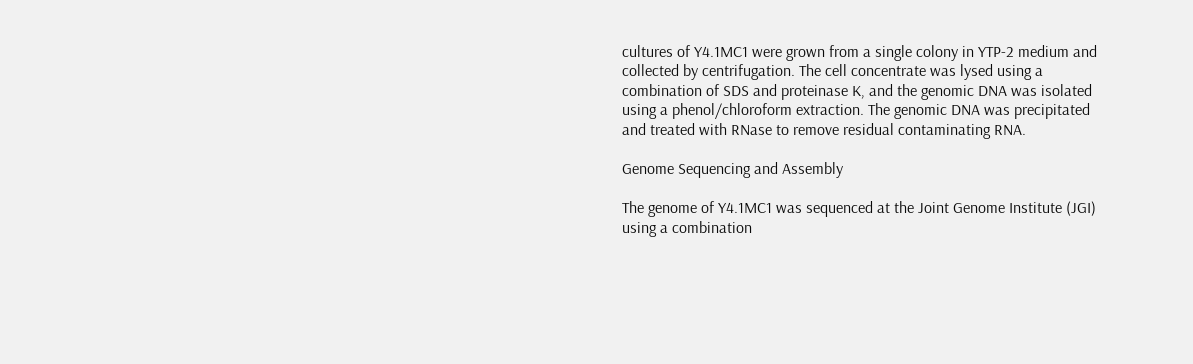cultures of Y4.1MC1 were grown from a single colony in YTP-2 medium and collected by centrifugation. The cell concentrate was lysed using a combination of SDS and proteinase K, and the genomic DNA was isolated using a phenol/chloroform extraction. The genomic DNA was precipitated and treated with RNase to remove residual contaminating RNA.

Genome Sequencing and Assembly

The genome of Y4.1MC1 was sequenced at the Joint Genome Institute (JGI) using a combination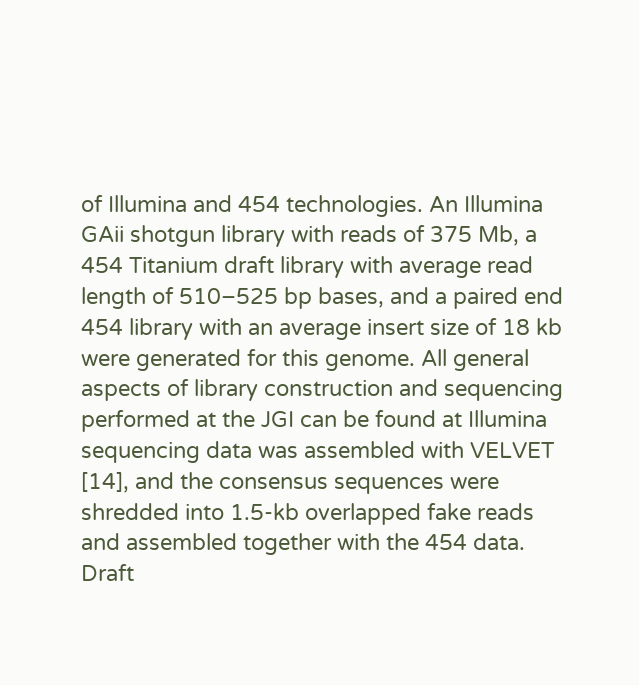of Illumina and 454 technologies. An Illumina GAii shotgun library with reads of 375 Mb, a 454 Titanium draft library with average read length of 510–525 bp bases, and a paired end 454 library with an average insert size of 18 kb were generated for this genome. All general aspects of library construction and sequencing performed at the JGI can be found at Illumina sequencing data was assembled with VELVET [14], and the consensus sequences were shredded into 1.5-kb overlapped fake reads and assembled together with the 454 data. Draft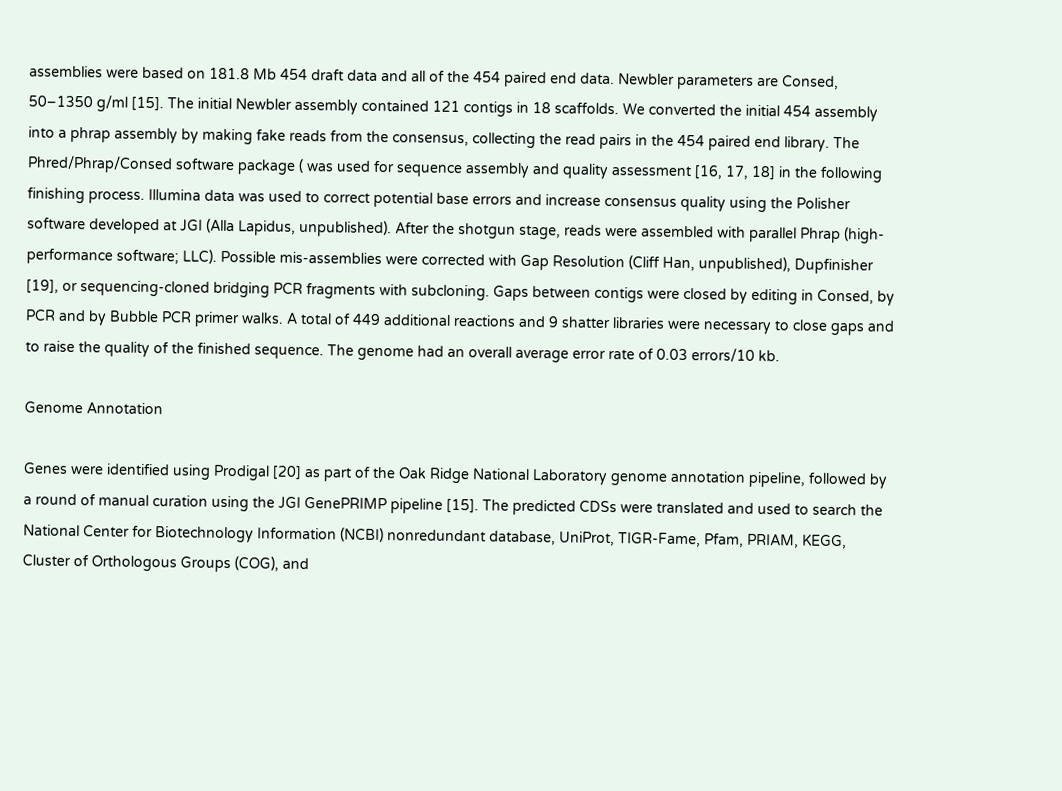assemblies were based on 181.8 Mb 454 draft data and all of the 454 paired end data. Newbler parameters are Consed, 50–1350 g/ml [15]. The initial Newbler assembly contained 121 contigs in 18 scaffolds. We converted the initial 454 assembly into a phrap assembly by making fake reads from the consensus, collecting the read pairs in the 454 paired end library. The Phred/Phrap/Consed software package ( was used for sequence assembly and quality assessment [16, 17, 18] in the following finishing process. Illumina data was used to correct potential base errors and increase consensus quality using the Polisher software developed at JGI (Alla Lapidus, unpublished). After the shotgun stage, reads were assembled with parallel Phrap (high-performance software; LLC). Possible mis-assemblies were corrected with Gap Resolution (Cliff Han, unpublished), Dupfinisher [19], or sequencing-cloned bridging PCR fragments with subcloning. Gaps between contigs were closed by editing in Consed, by PCR and by Bubble PCR primer walks. A total of 449 additional reactions and 9 shatter libraries were necessary to close gaps and to raise the quality of the finished sequence. The genome had an overall average error rate of 0.03 errors/10 kb.

Genome Annotation

Genes were identified using Prodigal [20] as part of the Oak Ridge National Laboratory genome annotation pipeline, followed by a round of manual curation using the JGI GenePRIMP pipeline [15]. The predicted CDSs were translated and used to search the National Center for Biotechnology Information (NCBI) nonredundant database, UniProt, TIGR-Fame, Pfam, PRIAM, KEGG, Cluster of Orthologous Groups (COG), and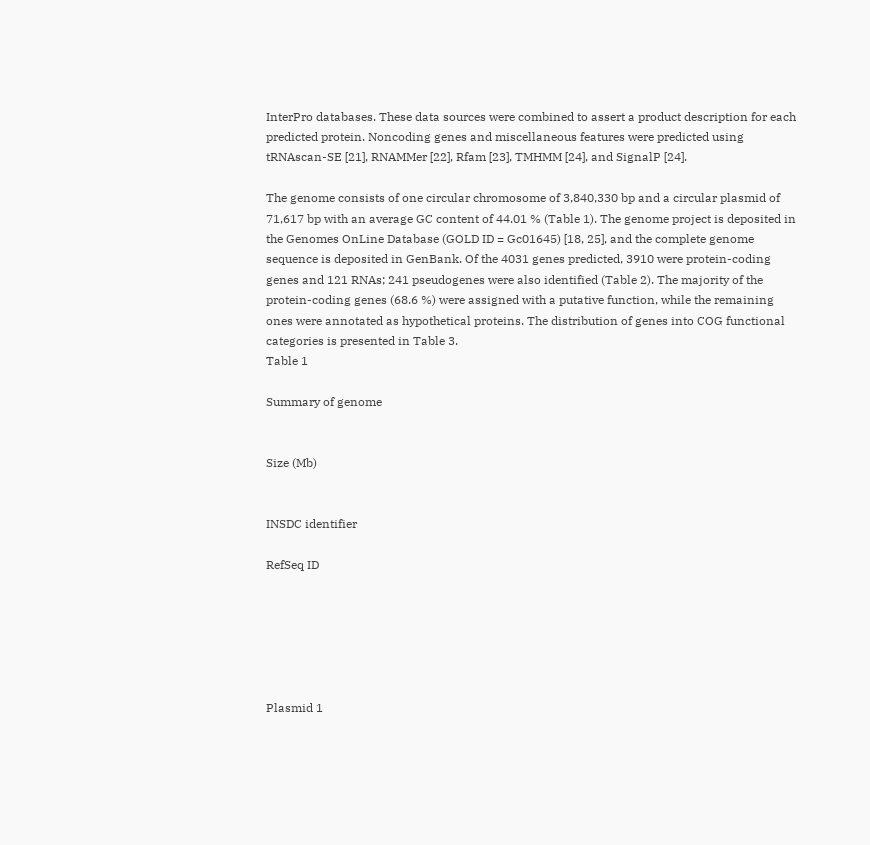InterPro databases. These data sources were combined to assert a product description for each predicted protein. Noncoding genes and miscellaneous features were predicted using tRNAscan-SE [21], RNAMMer [22], Rfam [23], TMHMM [24], and SignalP [24].

The genome consists of one circular chromosome of 3,840,330 bp and a circular plasmid of 71,617 bp with an average GC content of 44.01 % (Table 1). The genome project is deposited in the Genomes OnLine Database (GOLD ID = Gc01645) [18, 25], and the complete genome sequence is deposited in GenBank. Of the 4031 genes predicted, 3910 were protein-coding genes and 121 RNAs; 241 pseudogenes were also identified (Table 2). The majority of the protein-coding genes (68.6 %) were assigned with a putative function, while the remaining ones were annotated as hypothetical proteins. The distribution of genes into COG functional categories is presented in Table 3.
Table 1

Summary of genome


Size (Mb)


INSDC identifier

RefSeq ID






Plasmid 1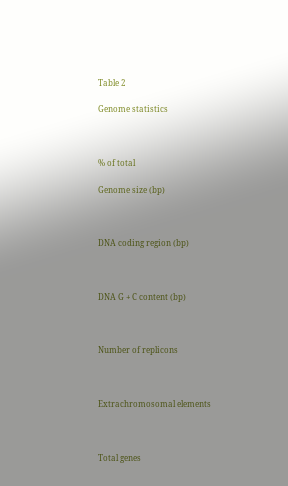Table 2

Genome statistics



% of total

Genome size (bp)



DNA coding region (bp)



DNA G + C content (bp)



Number of replicons



Extrachromosomal elements



Total genes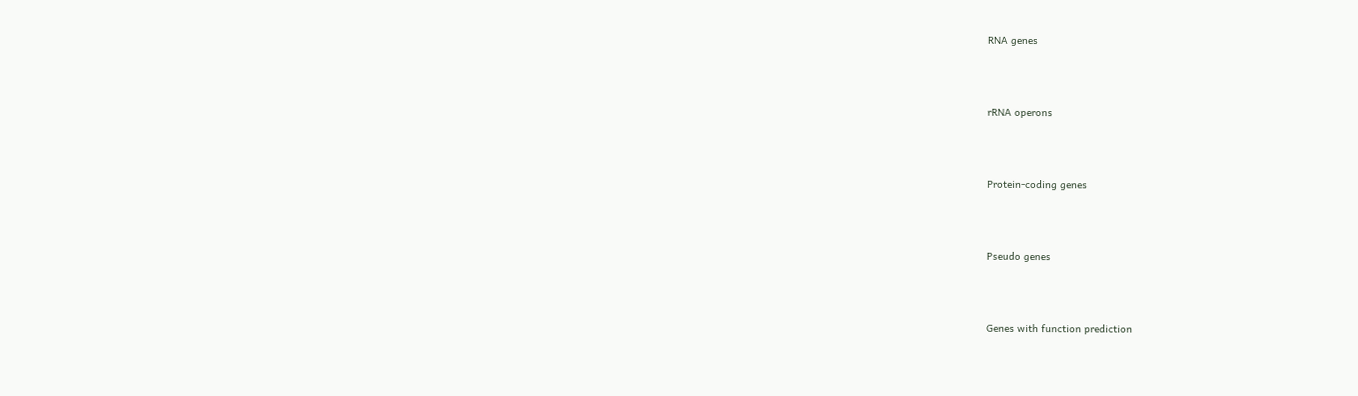RNA genes



rRNA operons



Protein-coding genes



Pseudo genes



Genes with function prediction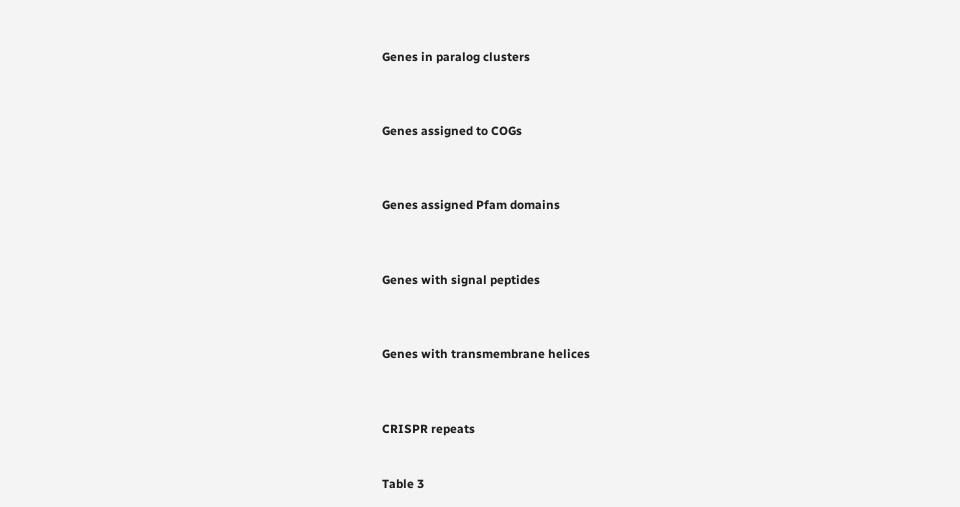Genes in paralog clusters



Genes assigned to COGs



Genes assigned Pfam domains



Genes with signal peptides



Genes with transmembrane helices



CRISPR repeats


Table 3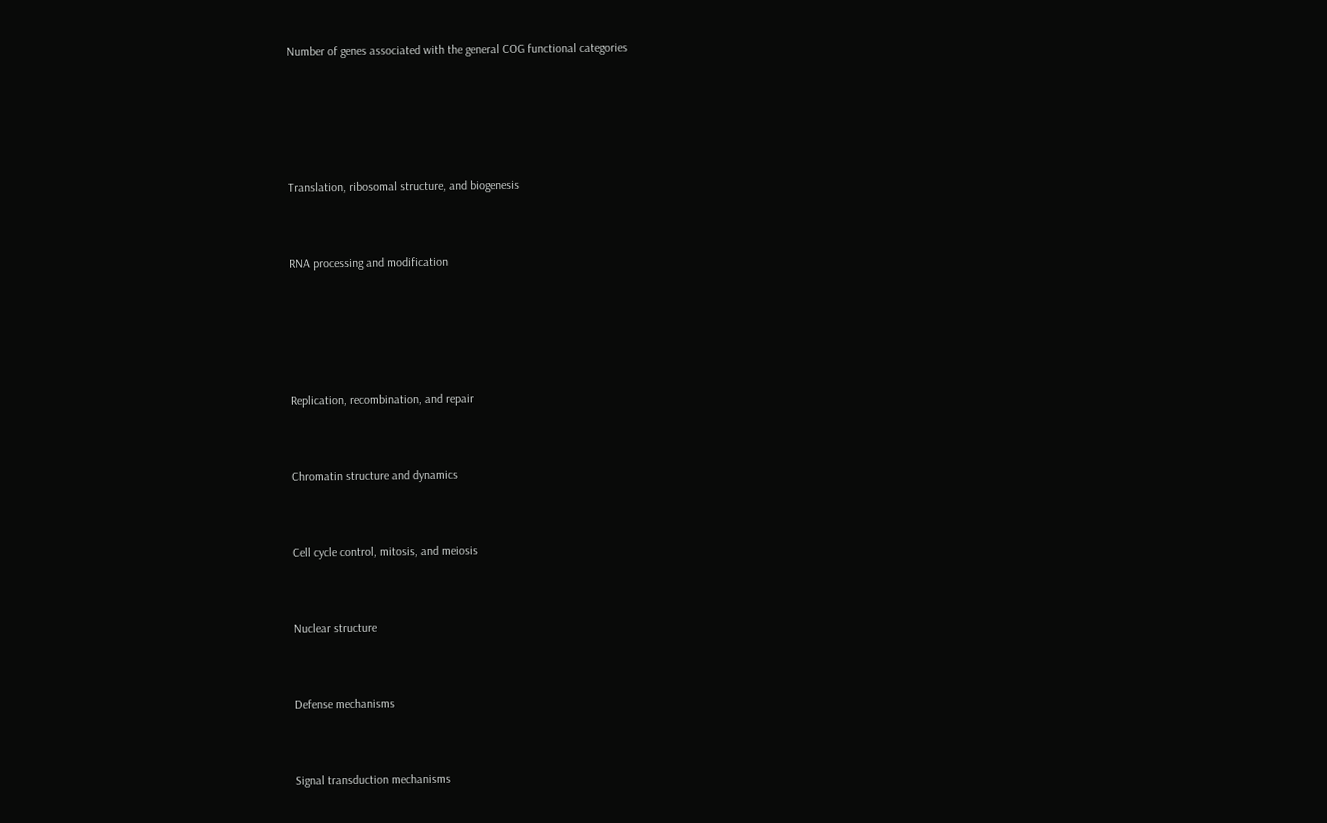Number of genes associated with the general COG functional categories








Translation, ribosomal structure, and biogenesis




RNA processing and modification








Replication, recombination, and repair




Chromatin structure and dynamics




Cell cycle control, mitosis, and meiosis




Nuclear structure




Defense mechanisms




Signal transduction mechanisms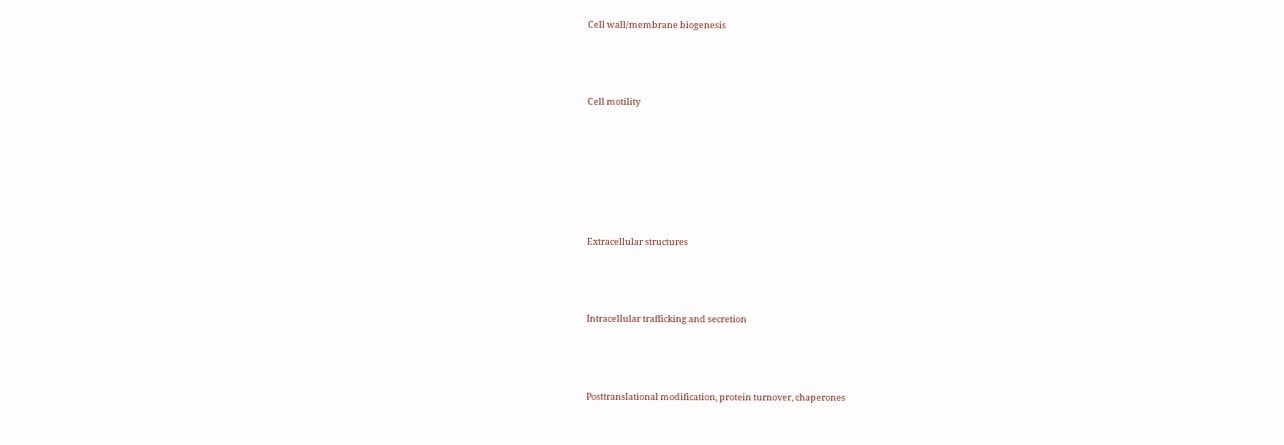Cell wall/membrane biogenesis




Cell motility








Extracellular structures




Intracellular trafficking and secretion




Posttranslational modification, protein turnover, chaperones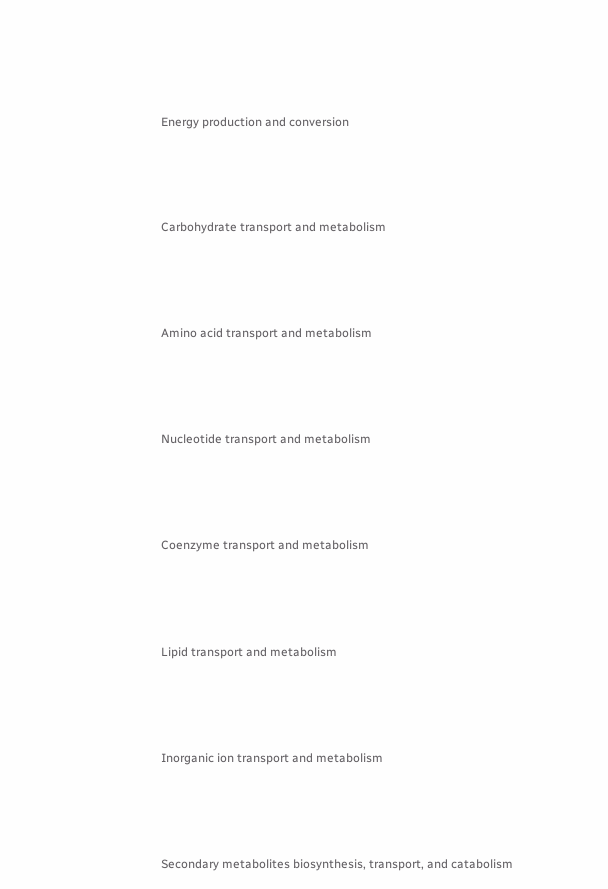Energy production and conversion




Carbohydrate transport and metabolism




Amino acid transport and metabolism




Nucleotide transport and metabolism




Coenzyme transport and metabolism




Lipid transport and metabolism




Inorganic ion transport and metabolism




Secondary metabolites biosynthesis, transport, and catabolism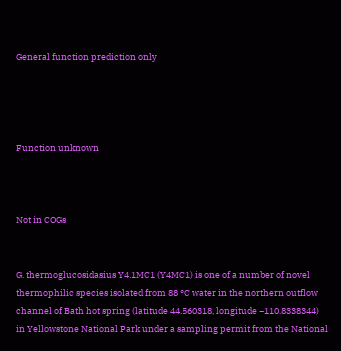General function prediction only




Function unknown



Not in COGs


G. thermoglucosidasius Y4.1MC1 (Y4MC1) is one of a number of novel thermophilic species isolated from 88 °C water in the northern outflow channel of Bath hot spring (latitude 44.560318, longitude −110.8338344) in Yellowstone National Park under a sampling permit from the National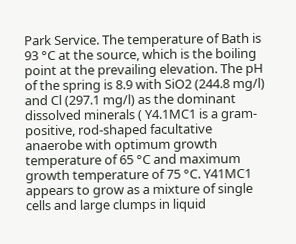Park Service. The temperature of Bath is 93 °C at the source, which is the boiling point at the prevailing elevation. The pH of the spring is 8.9 with SiO2 (244.8 mg/l) and Cl (297.1 mg/l) as the dominant dissolved minerals ( Y4.1MC1 is a gram-positive, rod-shaped facultative anaerobe with optimum growth temperature of 65 °C and maximum growth temperature of 75 °C. Y41MC1 appears to grow as a mixture of single cells and large clumps in liquid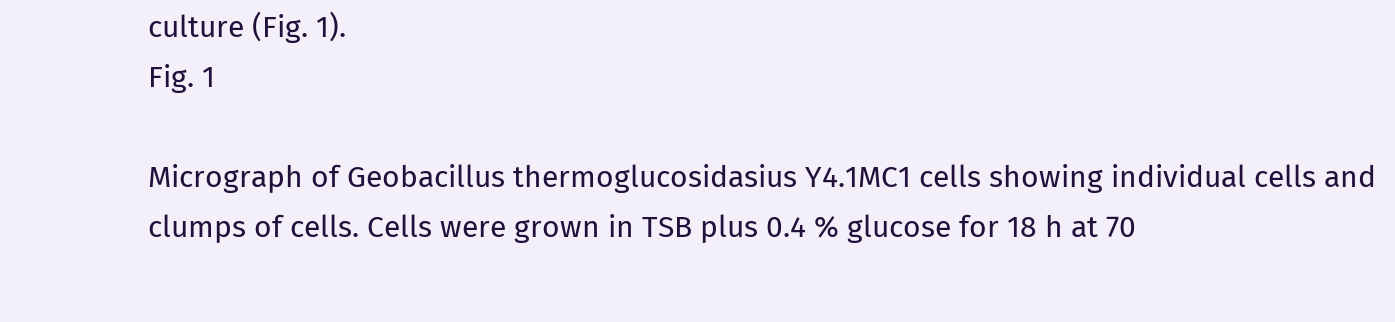culture (Fig. 1).
Fig. 1

Micrograph of Geobacillus thermoglucosidasius Y4.1MC1 cells showing individual cells and clumps of cells. Cells were grown in TSB plus 0.4 % glucose for 18 h at 70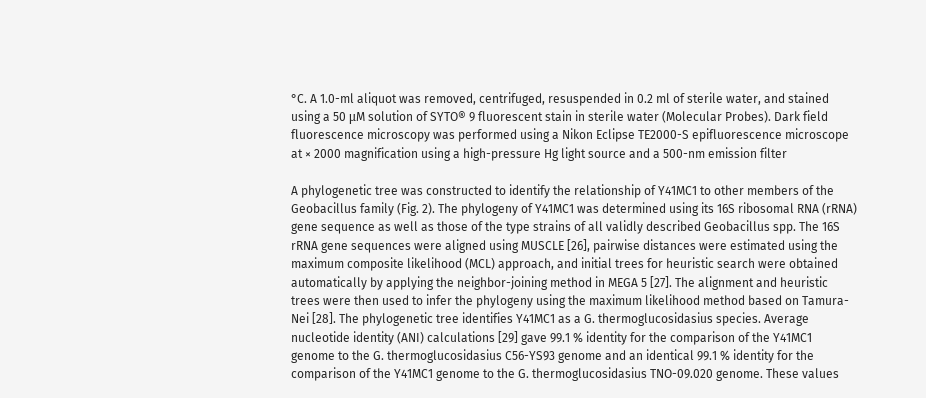°C. A 1.0-ml aliquot was removed, centrifuged, resuspended in 0.2 ml of sterile water, and stained using a 50 μM solution of SYTO® 9 fluorescent stain in sterile water (Molecular Probes). Dark field fluorescence microscopy was performed using a Nikon Eclipse TE2000-S epifluorescence microscope at × 2000 magnification using a high-pressure Hg light source and a 500-nm emission filter

A phylogenetic tree was constructed to identify the relationship of Y41MC1 to other members of the Geobacillus family (Fig. 2). The phylogeny of Y41MC1 was determined using its 16S ribosomal RNA (rRNA) gene sequence as well as those of the type strains of all validly described Geobacillus spp. The 16S rRNA gene sequences were aligned using MUSCLE [26], pairwise distances were estimated using the maximum composite likelihood (MCL) approach, and initial trees for heuristic search were obtained automatically by applying the neighbor-joining method in MEGA 5 [27]. The alignment and heuristic trees were then used to infer the phylogeny using the maximum likelihood method based on Tamura-Nei [28]. The phylogenetic tree identifies Y41MC1 as a G. thermoglucosidasius species. Average nucleotide identity (ANI) calculations [29] gave 99.1 % identity for the comparison of the Y41MC1 genome to the G. thermoglucosidasius C56-YS93 genome and an identical 99.1 % identity for the comparison of the Y41MC1 genome to the G. thermoglucosidasius TNO-09.020 genome. These values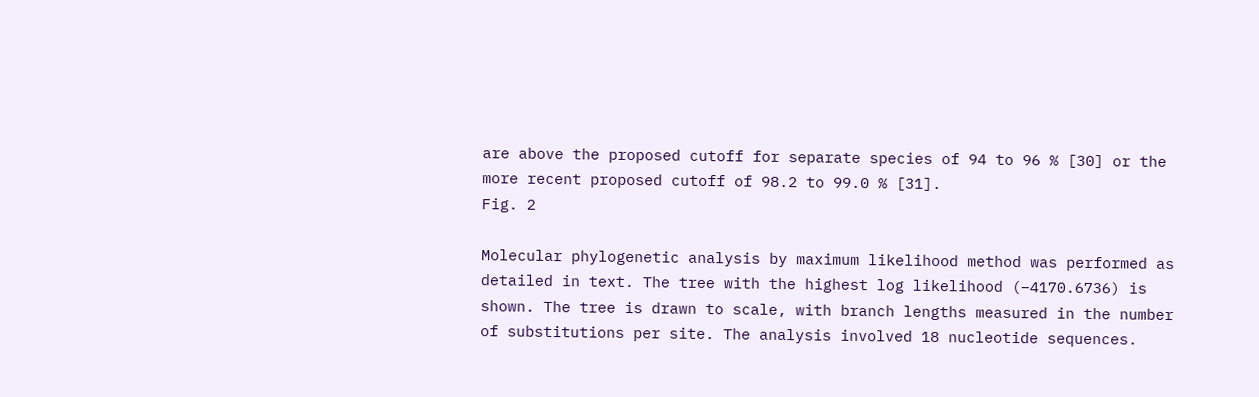are above the proposed cutoff for separate species of 94 to 96 % [30] or the more recent proposed cutoff of 98.2 to 99.0 % [31].
Fig. 2

Molecular phylogenetic analysis by maximum likelihood method was performed as detailed in text. The tree with the highest log likelihood (−4170.6736) is shown. The tree is drawn to scale, with branch lengths measured in the number of substitutions per site. The analysis involved 18 nucleotide sequences.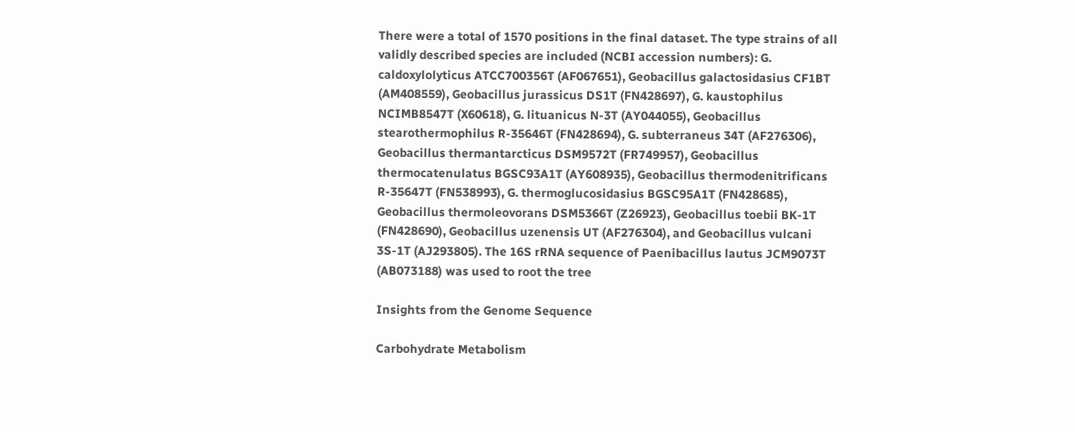There were a total of 1570 positions in the final dataset. The type strains of all validly described species are included (NCBI accession numbers): G. caldoxylolyticus ATCC700356T (AF067651), Geobacillus galactosidasius CF1BT (AM408559), Geobacillus jurassicus DS1T (FN428697), G. kaustophilus NCIMB8547T (X60618), G. lituanicus N-3T (AY044055), Geobacillus stearothermophilus R-35646T (FN428694), G. subterraneus 34T (AF276306), Geobacillus thermantarcticus DSM9572T (FR749957), Geobacillus thermocatenulatus BGSC93A1T (AY608935), Geobacillus thermodenitrificans R-35647T (FN538993), G. thermoglucosidasius BGSC95A1T (FN428685), Geobacillus thermoleovorans DSM5366T (Z26923), Geobacillus toebii BK-1T (FN428690), Geobacillus uzenensis UT (AF276304), and Geobacillus vulcani 3S-1T (AJ293805). The 16S rRNA sequence of Paenibacillus lautus JCM9073T (AB073188) was used to root the tree

Insights from the Genome Sequence

Carbohydrate Metabolism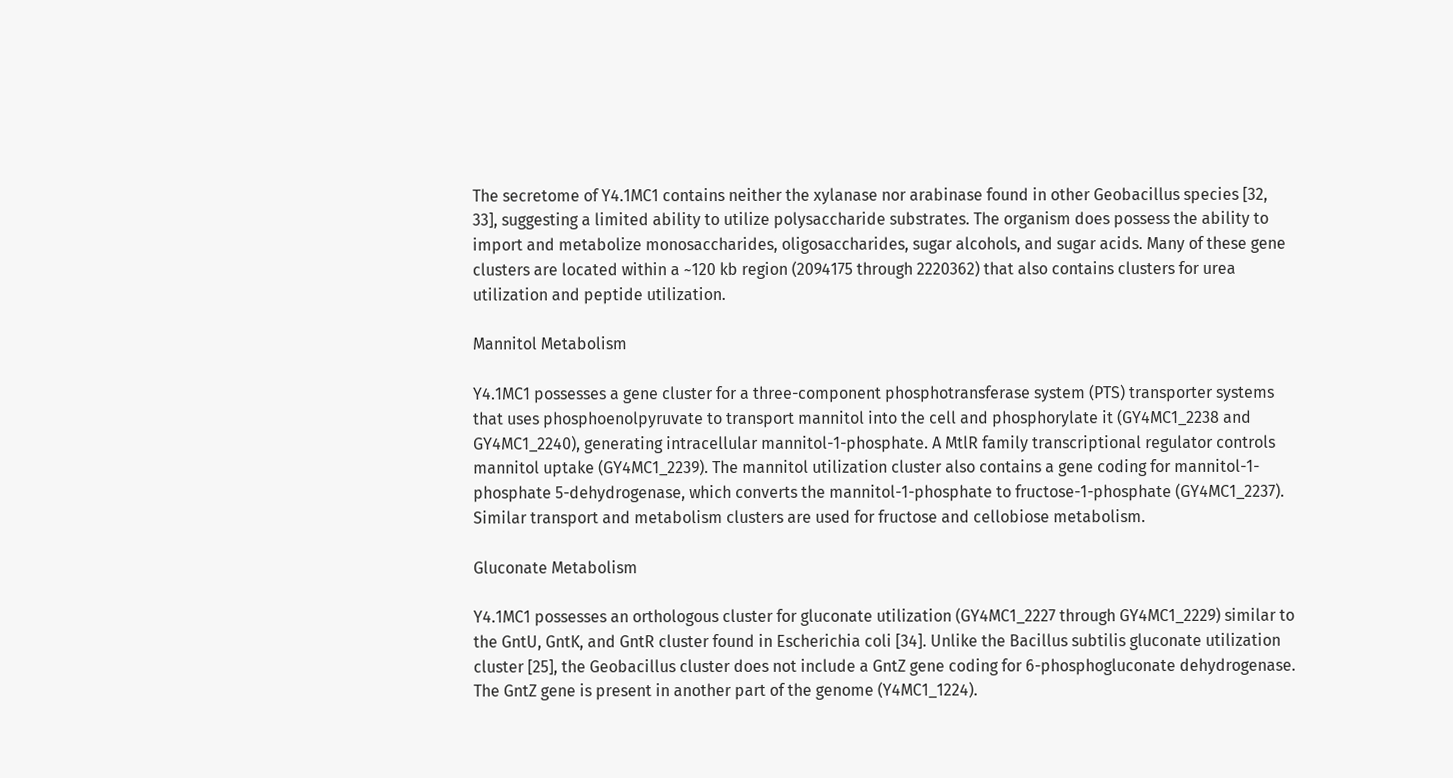The secretome of Y4.1MC1 contains neither the xylanase nor arabinase found in other Geobacillus species [32, 33], suggesting a limited ability to utilize polysaccharide substrates. The organism does possess the ability to import and metabolize monosaccharides, oligosaccharides, sugar alcohols, and sugar acids. Many of these gene clusters are located within a ~120 kb region (2094175 through 2220362) that also contains clusters for urea utilization and peptide utilization.

Mannitol Metabolism

Y4.1MC1 possesses a gene cluster for a three-component phosphotransferase system (PTS) transporter systems that uses phosphoenolpyruvate to transport mannitol into the cell and phosphorylate it (GY4MC1_2238 and GY4MC1_2240), generating intracellular mannitol-1-phosphate. A MtlR family transcriptional regulator controls mannitol uptake (GY4MC1_2239). The mannitol utilization cluster also contains a gene coding for mannitol-1-phosphate 5-dehydrogenase, which converts the mannitol-1-phosphate to fructose-1-phosphate (GY4MC1_2237). Similar transport and metabolism clusters are used for fructose and cellobiose metabolism.

Gluconate Metabolism

Y4.1MC1 possesses an orthologous cluster for gluconate utilization (GY4MC1_2227 through GY4MC1_2229) similar to the GntU, GntK, and GntR cluster found in Escherichia coli [34]. Unlike the Bacillus subtilis gluconate utilization cluster [25], the Geobacillus cluster does not include a GntZ gene coding for 6-phosphogluconate dehydrogenase. The GntZ gene is present in another part of the genome (Y4MC1_1224).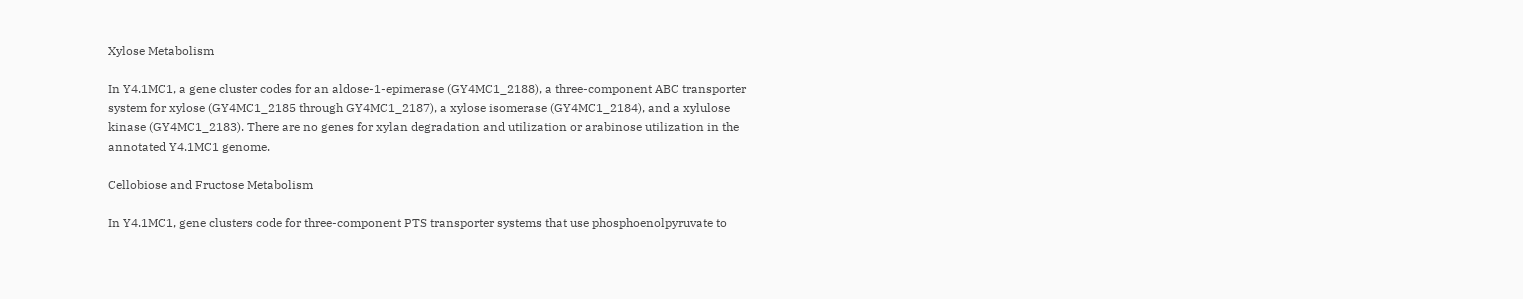Xylose Metabolism

In Y4.1MC1, a gene cluster codes for an aldose-1-epimerase (GY4MC1_2188), a three-component ABC transporter system for xylose (GY4MC1_2185 through GY4MC1_2187), a xylose isomerase (GY4MC1_2184), and a xylulose kinase (GY4MC1_2183). There are no genes for xylan degradation and utilization or arabinose utilization in the annotated Y4.1MC1 genome.

Cellobiose and Fructose Metabolism

In Y4.1MC1, gene clusters code for three-component PTS transporter systems that use phosphoenolpyruvate to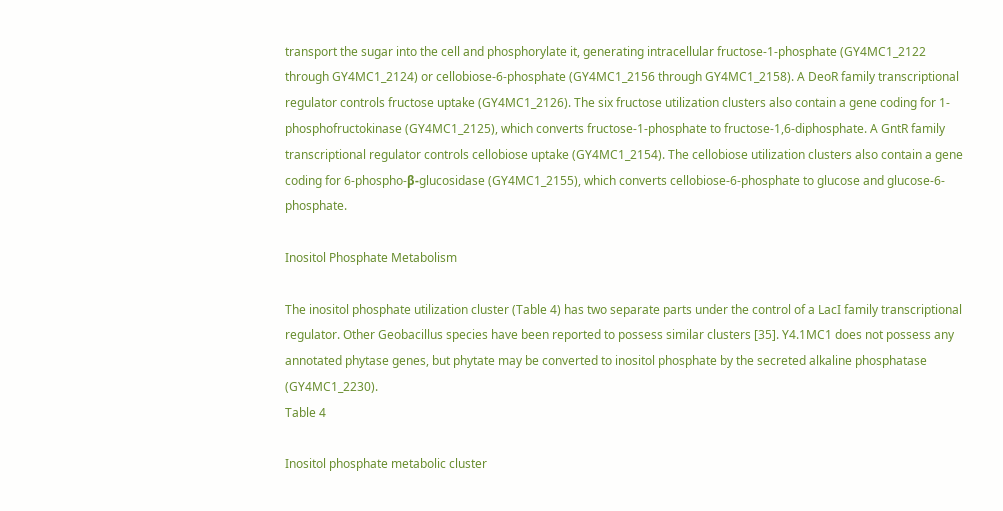transport the sugar into the cell and phosphorylate it, generating intracellular fructose-1-phosphate (GY4MC1_2122 through GY4MC1_2124) or cellobiose-6-phosphate (GY4MC1_2156 through GY4MC1_2158). A DeoR family transcriptional regulator controls fructose uptake (GY4MC1_2126). The six fructose utilization clusters also contain a gene coding for 1-phosphofructokinase (GY4MC1_2125), which converts fructose-1-phosphate to fructose-1,6-diphosphate. A GntR family transcriptional regulator controls cellobiose uptake (GY4MC1_2154). The cellobiose utilization clusters also contain a gene coding for 6-phospho-β-glucosidase (GY4MC1_2155), which converts cellobiose-6-phosphate to glucose and glucose-6-phosphate.

Inositol Phosphate Metabolism

The inositol phosphate utilization cluster (Table 4) has two separate parts under the control of a LacI family transcriptional regulator. Other Geobacillus species have been reported to possess similar clusters [35]. Y4.1MC1 does not possess any annotated phytase genes, but phytate may be converted to inositol phosphate by the secreted alkaline phosphatase (GY4MC1_2230).
Table 4

Inositol phosphate metabolic cluster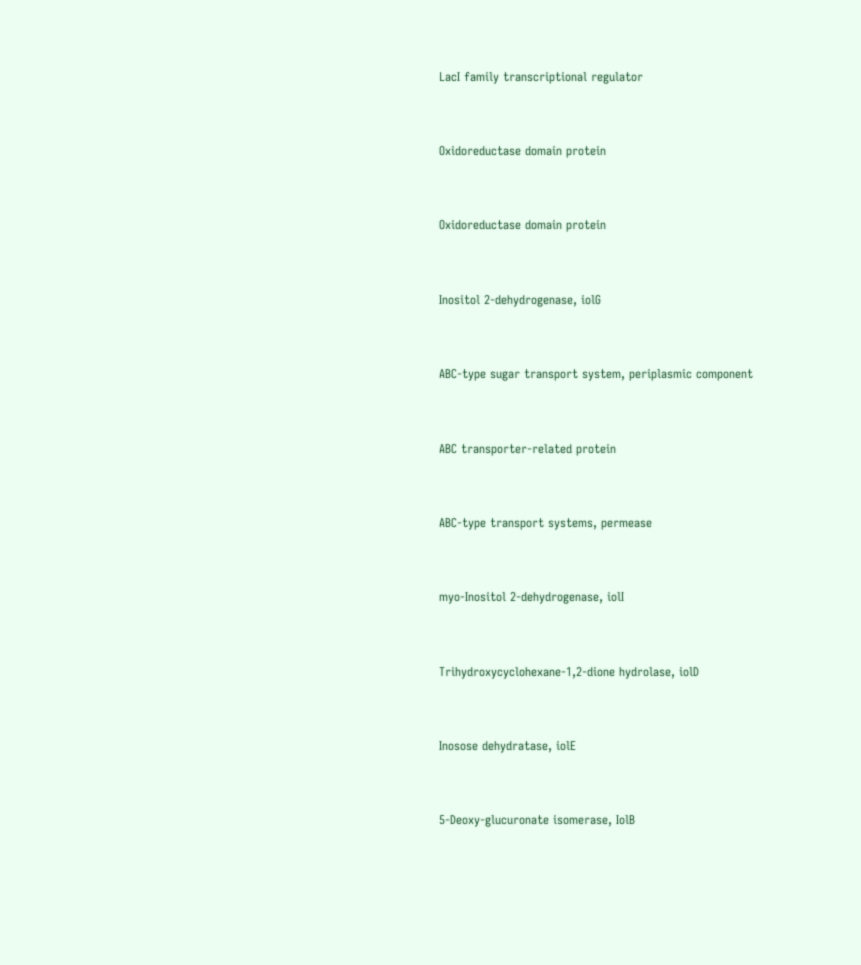LacI family transcriptional regulator


Oxidoreductase domain protein


Oxidoreductase domain protein


Inositol 2-dehydrogenase, iolG


ABC-type sugar transport system, periplasmic component


ABC transporter-related protein


ABC-type transport systems, permease


myo-Inositol 2-dehydrogenase, iolI


Trihydroxycyclohexane-1,2-dione hydrolase, iolD


Inosose dehydratase, iolE


5-Deoxy-glucuronate isomerase, IolB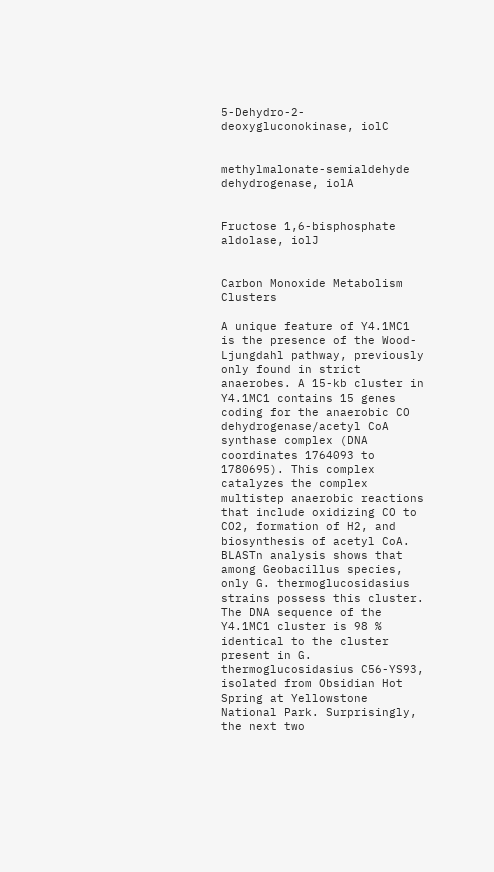5-Dehydro-2-deoxygluconokinase, iolC


methylmalonate-semialdehyde dehydrogenase, iolA


Fructose 1,6-bisphosphate aldolase, iolJ


Carbon Monoxide Metabolism Clusters

A unique feature of Y4.1MC1 is the presence of the Wood-Ljungdahl pathway, previously only found in strict anaerobes. A 15-kb cluster in Y4.1MC1 contains 15 genes coding for the anaerobic CO dehydrogenase/acetyl CoA synthase complex (DNA coordinates 1764093 to 1780695). This complex catalyzes the complex multistep anaerobic reactions that include oxidizing CO to CO2, formation of H2, and biosynthesis of acetyl CoA. BLASTn analysis shows that among Geobacillus species, only G. thermoglucosidasius strains possess this cluster. The DNA sequence of the Y4.1MC1 cluster is 98 % identical to the cluster present in G. thermoglucosidasius C56-YS93, isolated from Obsidian Hot Spring at Yellowstone National Park. Surprisingly, the next two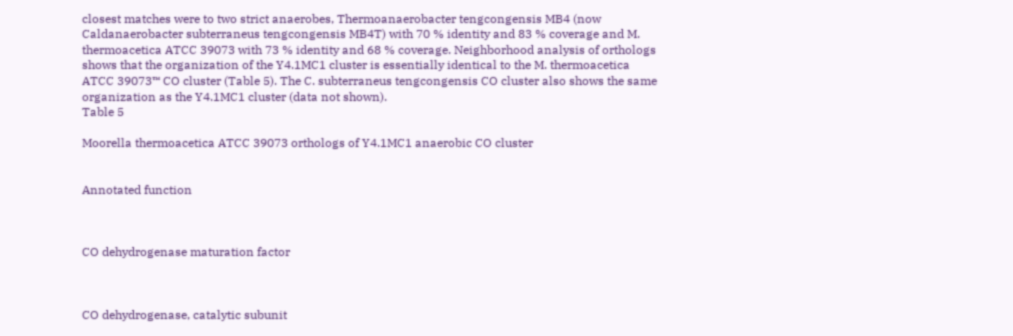closest matches were to two strict anaerobes, Thermoanaerobacter tengcongensis MB4 (now Caldanaerobacter subterraneus tengcongensis MB4T) with 70 % identity and 83 % coverage and M. thermoacetica ATCC 39073 with 73 % identity and 68 % coverage. Neighborhood analysis of orthologs shows that the organization of the Y4.1MC1 cluster is essentially identical to the M. thermoacetica ATCC 39073™ CO cluster (Table 5). The C. subterraneus tengcongensis CO cluster also shows the same organization as the Y4.1MC1 cluster (data not shown).
Table 5

Moorella thermoacetica ATCC 39073 orthologs of Y4.1MC1 anaerobic CO cluster


Annotated function



CO dehydrogenase maturation factor



CO dehydrogenase, catalytic subunit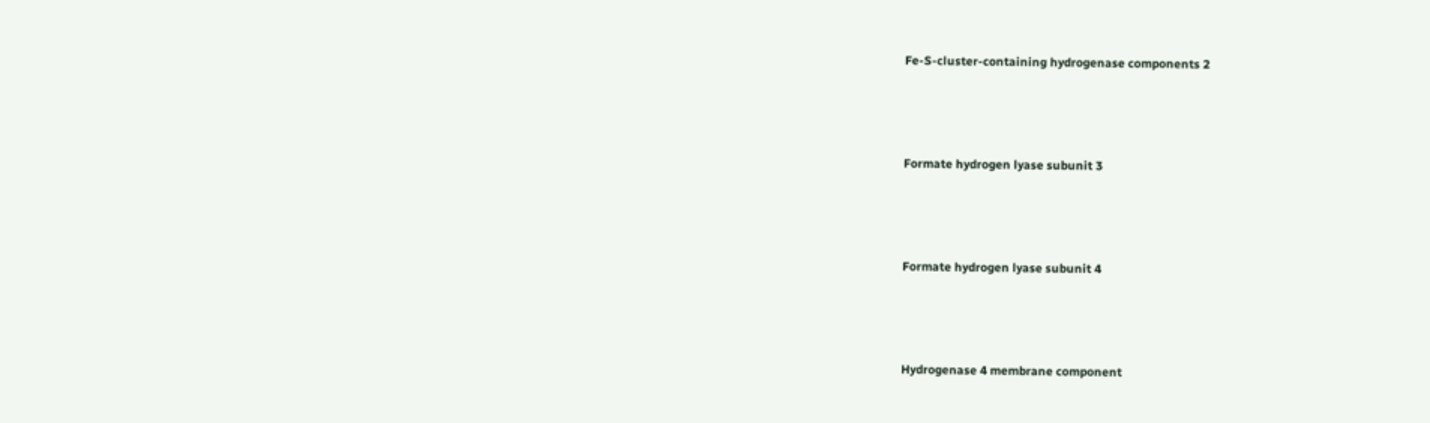Fe-S-cluster-containing hydrogenase components 2



Formate hydrogen lyase subunit 3



Formate hydrogen lyase subunit 4



Hydrogenase 4 membrane component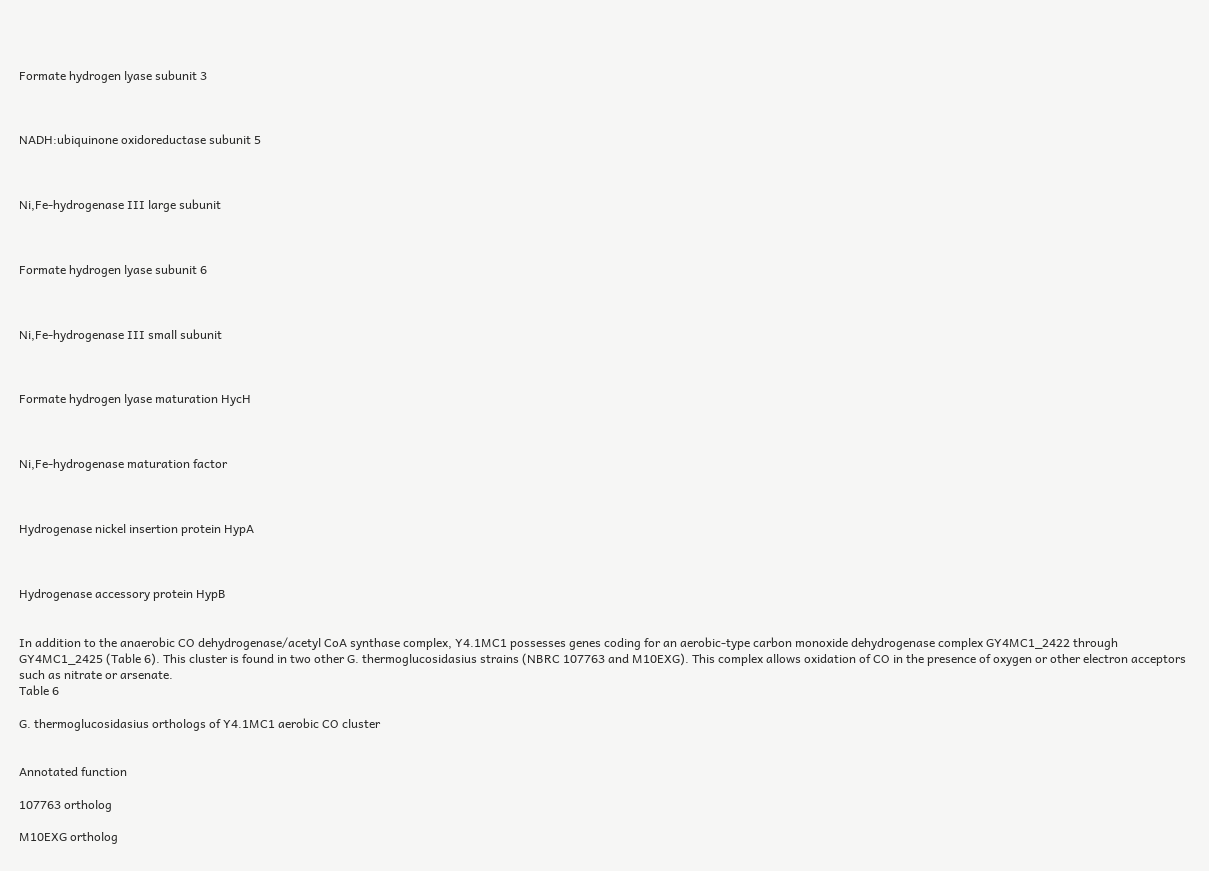Formate hydrogen lyase subunit 3



NADH:ubiquinone oxidoreductase subunit 5



Ni,Fe-hydrogenase III large subunit



Formate hydrogen lyase subunit 6



Ni,Fe-hydrogenase III small subunit



Formate hydrogen lyase maturation HycH



Ni,Fe-hydrogenase maturation factor



Hydrogenase nickel insertion protein HypA



Hydrogenase accessory protein HypB


In addition to the anaerobic CO dehydrogenase/acetyl CoA synthase complex, Y4.1MC1 possesses genes coding for an aerobic-type carbon monoxide dehydrogenase complex GY4MC1_2422 through GY4MC1_2425 (Table 6). This cluster is found in two other G. thermoglucosidasius strains (NBRC 107763 and M10EXG). This complex allows oxidation of CO in the presence of oxygen or other electron acceptors such as nitrate or arsenate.
Table 6

G. thermoglucosidasius orthologs of Y4.1MC1 aerobic CO cluster


Annotated function

107763 ortholog

M10EXG ortholog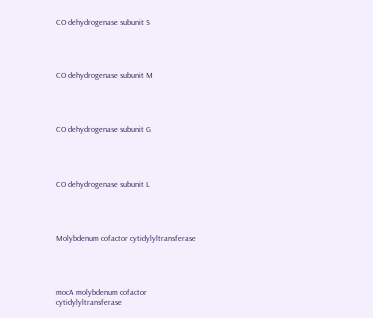CO dehydrogenase subunit S




CO dehydrogenase subunit M




CO dehydrogenase subunit G




CO dehydrogenase subunit L




Molybdenum cofactor cytidylyltransferase




mocA molybdenum cofactor cytidylyltransferase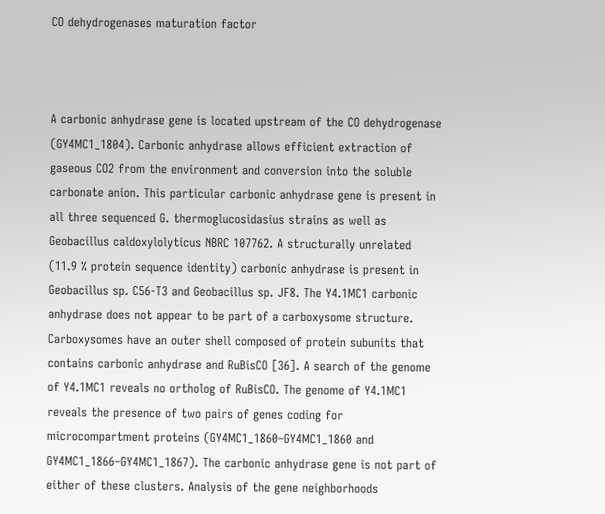CO dehydrogenases maturation factor



A carbonic anhydrase gene is located upstream of the CO dehydrogenase (GY4MC1_1804). Carbonic anhydrase allows efficient extraction of gaseous CO2 from the environment and conversion into the soluble carbonate anion. This particular carbonic anhydrase gene is present in all three sequenced G. thermoglucosidasius strains as well as Geobacillus caldoxylolyticus NBRC 107762. A structurally unrelated (11.9 % protein sequence identity) carbonic anhydrase is present in Geobacillus sp. C56-T3 and Geobacillus sp. JF8. The Y4.1MC1 carbonic anhydrase does not appear to be part of a carboxysome structure. Carboxysomes have an outer shell composed of protein subunits that contains carbonic anhydrase and RuBisCO [36]. A search of the genome of Y4.1MC1 reveals no ortholog of RuBisCO. The genome of Y4.1MC1 reveals the presence of two pairs of genes coding for microcompartment proteins (GY4MC1_1860–GY4MC1_1860 and GY4MC1_1866–GY4MC1_1867). The carbonic anhydrase gene is not part of either of these clusters. Analysis of the gene neighborhoods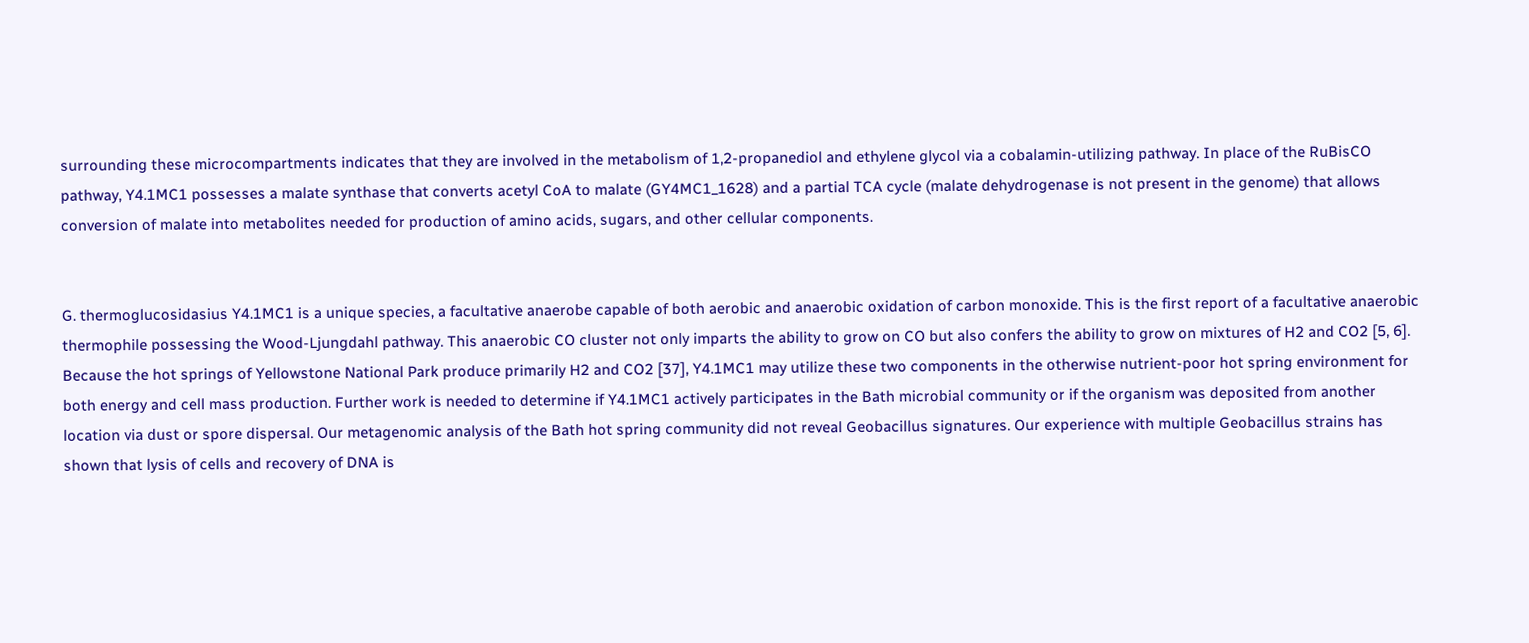surrounding these microcompartments indicates that they are involved in the metabolism of 1,2-propanediol and ethylene glycol via a cobalamin-utilizing pathway. In place of the RuBisCO pathway, Y4.1MC1 possesses a malate synthase that converts acetyl CoA to malate (GY4MC1_1628) and a partial TCA cycle (malate dehydrogenase is not present in the genome) that allows conversion of malate into metabolites needed for production of amino acids, sugars, and other cellular components.


G. thermoglucosidasius Y4.1MC1 is a unique species, a facultative anaerobe capable of both aerobic and anaerobic oxidation of carbon monoxide. This is the first report of a facultative anaerobic thermophile possessing the Wood-Ljungdahl pathway. This anaerobic CO cluster not only imparts the ability to grow on CO but also confers the ability to grow on mixtures of H2 and CO2 [5, 6]. Because the hot springs of Yellowstone National Park produce primarily H2 and CO2 [37], Y4.1MC1 may utilize these two components in the otherwise nutrient-poor hot spring environment for both energy and cell mass production. Further work is needed to determine if Y4.1MC1 actively participates in the Bath microbial community or if the organism was deposited from another location via dust or spore dispersal. Our metagenomic analysis of the Bath hot spring community did not reveal Geobacillus signatures. Our experience with multiple Geobacillus strains has shown that lysis of cells and recovery of DNA is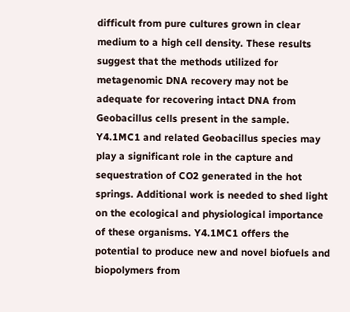difficult from pure cultures grown in clear medium to a high cell density. These results suggest that the methods utilized for metagenomic DNA recovery may not be adequate for recovering intact DNA from Geobacillus cells present in the sample. Y4.1MC1 and related Geobacillus species may play a significant role in the capture and sequestration of CO2 generated in the hot springs. Additional work is needed to shed light on the ecological and physiological importance of these organisms. Y4.1MC1 offers the potential to produce new and novel biofuels and biopolymers from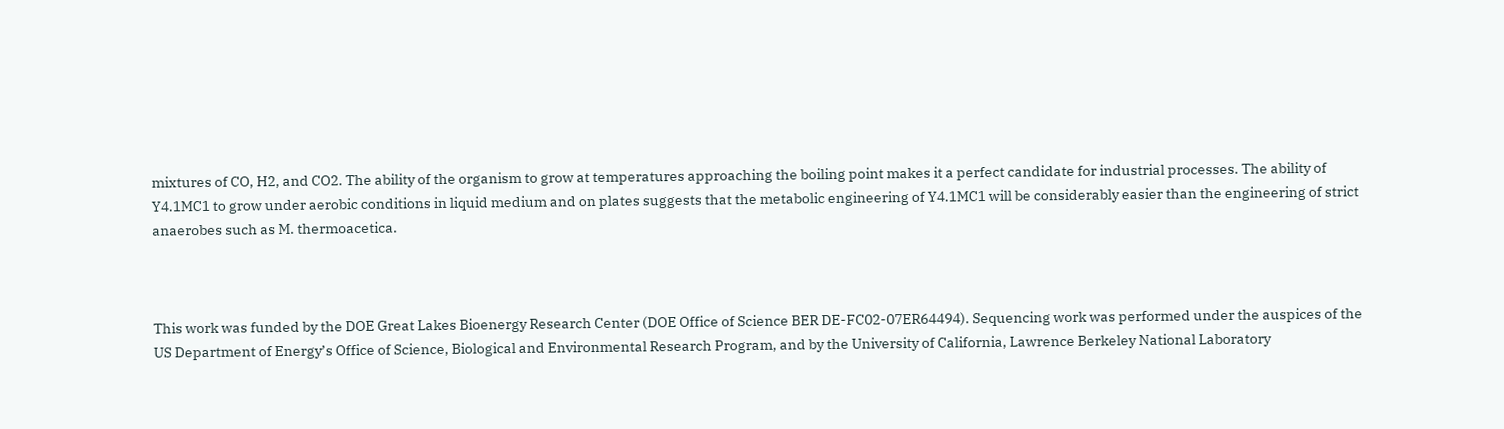mixtures of CO, H2, and CO2. The ability of the organism to grow at temperatures approaching the boiling point makes it a perfect candidate for industrial processes. The ability of Y4.1MC1 to grow under aerobic conditions in liquid medium and on plates suggests that the metabolic engineering of Y4.1MC1 will be considerably easier than the engineering of strict anaerobes such as M. thermoacetica.



This work was funded by the DOE Great Lakes Bioenergy Research Center (DOE Office of Science BER DE-FC02-07ER64494). Sequencing work was performed under the auspices of the US Department of Energy’s Office of Science, Biological and Environmental Research Program, and by the University of California, Lawrence Berkeley National Laboratory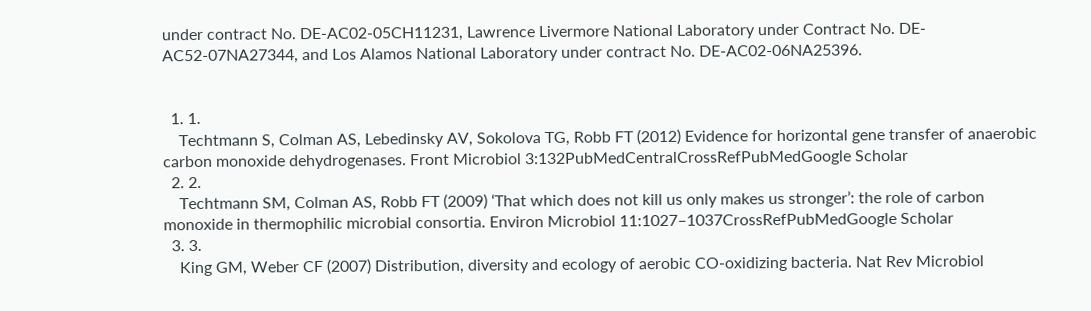under contract No. DE-AC02-05CH11231, Lawrence Livermore National Laboratory under Contract No. DE-AC52-07NA27344, and Los Alamos National Laboratory under contract No. DE-AC02-06NA25396.


  1. 1.
    Techtmann S, Colman AS, Lebedinsky AV, Sokolova TG, Robb FT (2012) Evidence for horizontal gene transfer of anaerobic carbon monoxide dehydrogenases. Front Microbiol 3:132PubMedCentralCrossRefPubMedGoogle Scholar
  2. 2.
    Techtmann SM, Colman AS, Robb FT (2009) ‘That which does not kill us only makes us stronger’: the role of carbon monoxide in thermophilic microbial consortia. Environ Microbiol 11:1027–1037CrossRefPubMedGoogle Scholar
  3. 3.
    King GM, Weber CF (2007) Distribution, diversity and ecology of aerobic CO-oxidizing bacteria. Nat Rev Microbiol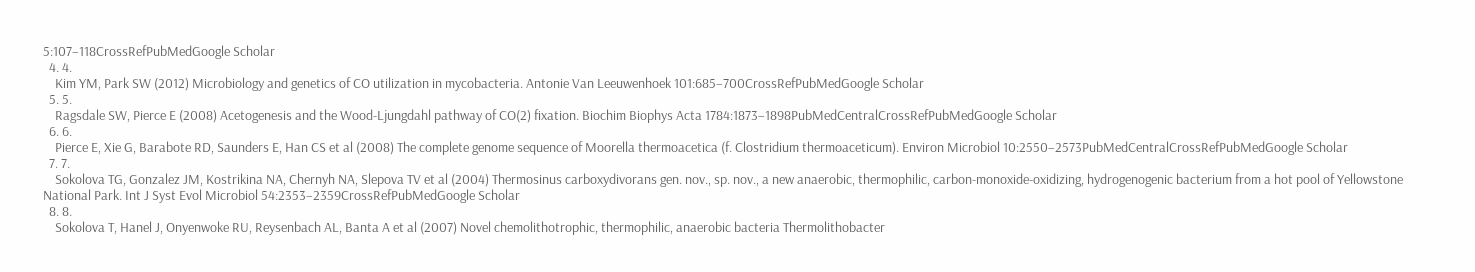5:107–118CrossRefPubMedGoogle Scholar
  4. 4.
    Kim YM, Park SW (2012) Microbiology and genetics of CO utilization in mycobacteria. Antonie Van Leeuwenhoek 101:685–700CrossRefPubMedGoogle Scholar
  5. 5.
    Ragsdale SW, Pierce E (2008) Acetogenesis and the Wood-Ljungdahl pathway of CO(2) fixation. Biochim Biophys Acta 1784:1873–1898PubMedCentralCrossRefPubMedGoogle Scholar
  6. 6.
    Pierce E, Xie G, Barabote RD, Saunders E, Han CS et al (2008) The complete genome sequence of Moorella thermoacetica (f. Clostridium thermoaceticum). Environ Microbiol 10:2550–2573PubMedCentralCrossRefPubMedGoogle Scholar
  7. 7.
    Sokolova TG, Gonzalez JM, Kostrikina NA, Chernyh NA, Slepova TV et al (2004) Thermosinus carboxydivorans gen. nov., sp. nov., a new anaerobic, thermophilic, carbon-monoxide-oxidizing, hydrogenogenic bacterium from a hot pool of Yellowstone National Park. Int J Syst Evol Microbiol 54:2353–2359CrossRefPubMedGoogle Scholar
  8. 8.
    Sokolova T, Hanel J, Onyenwoke RU, Reysenbach AL, Banta A et al (2007) Novel chemolithotrophic, thermophilic, anaerobic bacteria Thermolithobacter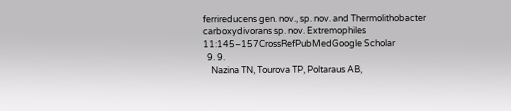ferrireducens gen. nov., sp. nov. and Thermolithobacter carboxydivorans sp. nov. Extremophiles 11:145–157CrossRefPubMedGoogle Scholar
  9. 9.
    Nazina TN, Tourova TP, Poltaraus AB,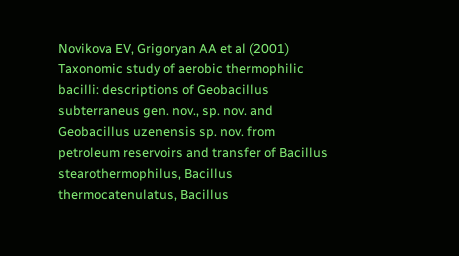Novikova EV, Grigoryan AA et al (2001) Taxonomic study of aerobic thermophilic bacilli: descriptions of Geobacillus subterraneus gen. nov., sp. nov. and Geobacillus uzenensis sp. nov. from petroleum reservoirs and transfer of Bacillus stearothermophilus, Bacillus thermocatenulatus, Bacillus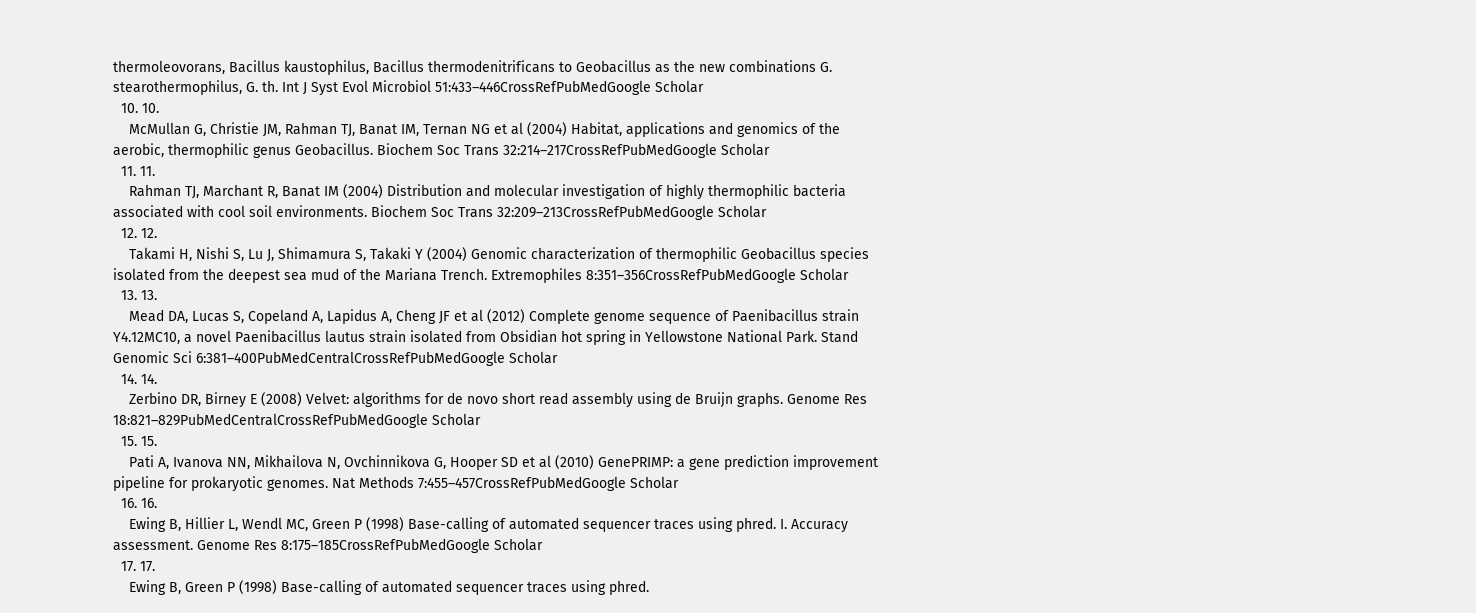thermoleovorans, Bacillus kaustophilus, Bacillus thermodenitrificans to Geobacillus as the new combinations G. stearothermophilus, G. th. Int J Syst Evol Microbiol 51:433–446CrossRefPubMedGoogle Scholar
  10. 10.
    McMullan G, Christie JM, Rahman TJ, Banat IM, Ternan NG et al (2004) Habitat, applications and genomics of the aerobic, thermophilic genus Geobacillus. Biochem Soc Trans 32:214–217CrossRefPubMedGoogle Scholar
  11. 11.
    Rahman TJ, Marchant R, Banat IM (2004) Distribution and molecular investigation of highly thermophilic bacteria associated with cool soil environments. Biochem Soc Trans 32:209–213CrossRefPubMedGoogle Scholar
  12. 12.
    Takami H, Nishi S, Lu J, Shimamura S, Takaki Y (2004) Genomic characterization of thermophilic Geobacillus species isolated from the deepest sea mud of the Mariana Trench. Extremophiles 8:351–356CrossRefPubMedGoogle Scholar
  13. 13.
    Mead DA, Lucas S, Copeland A, Lapidus A, Cheng JF et al (2012) Complete genome sequence of Paenibacillus strain Y4.12MC10, a novel Paenibacillus lautus strain isolated from Obsidian hot spring in Yellowstone National Park. Stand Genomic Sci 6:381–400PubMedCentralCrossRefPubMedGoogle Scholar
  14. 14.
    Zerbino DR, Birney E (2008) Velvet: algorithms for de novo short read assembly using de Bruijn graphs. Genome Res 18:821–829PubMedCentralCrossRefPubMedGoogle Scholar
  15. 15.
    Pati A, Ivanova NN, Mikhailova N, Ovchinnikova G, Hooper SD et al (2010) GenePRIMP: a gene prediction improvement pipeline for prokaryotic genomes. Nat Methods 7:455–457CrossRefPubMedGoogle Scholar
  16. 16.
    Ewing B, Hillier L, Wendl MC, Green P (1998) Base-calling of automated sequencer traces using phred. I. Accuracy assessment. Genome Res 8:175–185CrossRefPubMedGoogle Scholar
  17. 17.
    Ewing B, Green P (1998) Base-calling of automated sequencer traces using phred.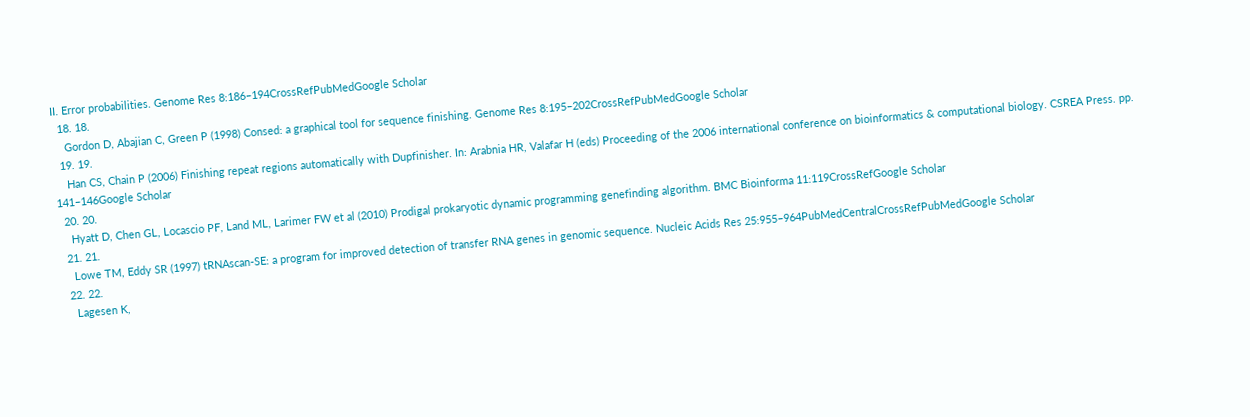II. Error probabilities. Genome Res 8:186–194CrossRefPubMedGoogle Scholar
  18. 18.
    Gordon D, Abajian C, Green P (1998) Consed: a graphical tool for sequence finishing. Genome Res 8:195–202CrossRefPubMedGoogle Scholar
  19. 19.
    Han CS, Chain P (2006) Finishing repeat regions automatically with Dupfinisher. In: Arabnia HR, Valafar H (eds) Proceeding of the 2006 international conference on bioinformatics & computational biology. CSREA Press. pp. 141–146Google Scholar
  20. 20.
    Hyatt D, Chen GL, Locascio PF, Land ML, Larimer FW et al (2010) Prodigal prokaryotic dynamic programming genefinding algorithm. BMC Bioinforma 11:119CrossRefGoogle Scholar
  21. 21.
    Lowe TM, Eddy SR (1997) tRNAscan-SE: a program for improved detection of transfer RNA genes in genomic sequence. Nucleic Acids Res 25:955–964PubMedCentralCrossRefPubMedGoogle Scholar
  22. 22.
    Lagesen K,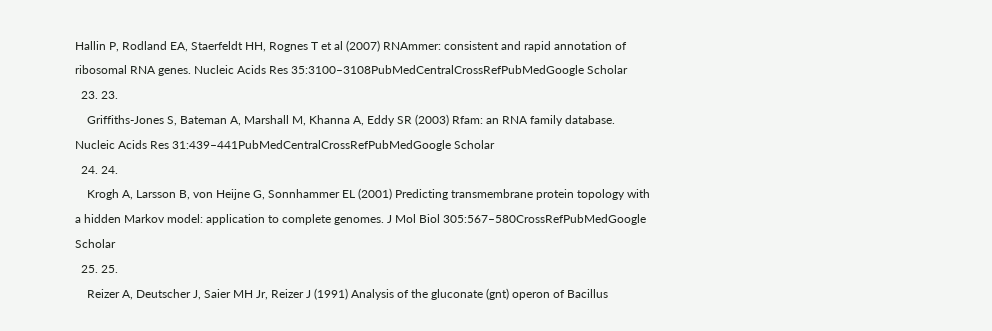Hallin P, Rodland EA, Staerfeldt HH, Rognes T et al (2007) RNAmmer: consistent and rapid annotation of ribosomal RNA genes. Nucleic Acids Res 35:3100–3108PubMedCentralCrossRefPubMedGoogle Scholar
  23. 23.
    Griffiths-Jones S, Bateman A, Marshall M, Khanna A, Eddy SR (2003) Rfam: an RNA family database. Nucleic Acids Res 31:439–441PubMedCentralCrossRefPubMedGoogle Scholar
  24. 24.
    Krogh A, Larsson B, von Heijne G, Sonnhammer EL (2001) Predicting transmembrane protein topology with a hidden Markov model: application to complete genomes. J Mol Biol 305:567–580CrossRefPubMedGoogle Scholar
  25. 25.
    Reizer A, Deutscher J, Saier MH Jr, Reizer J (1991) Analysis of the gluconate (gnt) operon of Bacillus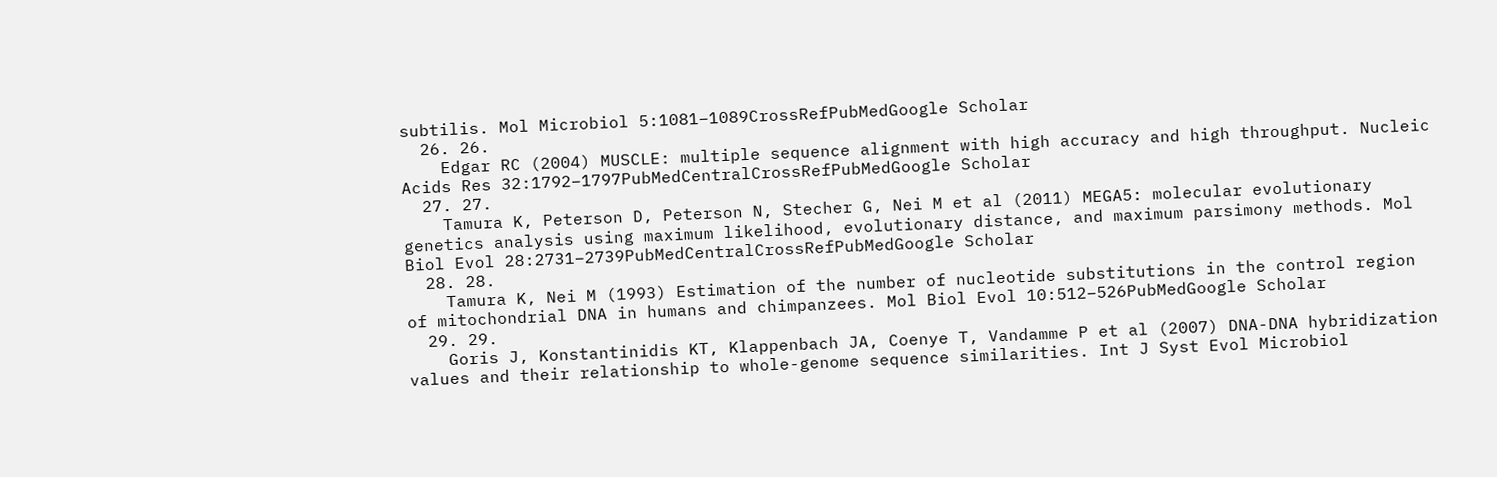subtilis. Mol Microbiol 5:1081–1089CrossRefPubMedGoogle Scholar
  26. 26.
    Edgar RC (2004) MUSCLE: multiple sequence alignment with high accuracy and high throughput. Nucleic Acids Res 32:1792–1797PubMedCentralCrossRefPubMedGoogle Scholar
  27. 27.
    Tamura K, Peterson D, Peterson N, Stecher G, Nei M et al (2011) MEGA5: molecular evolutionary genetics analysis using maximum likelihood, evolutionary distance, and maximum parsimony methods. Mol Biol Evol 28:2731–2739PubMedCentralCrossRefPubMedGoogle Scholar
  28. 28.
    Tamura K, Nei M (1993) Estimation of the number of nucleotide substitutions in the control region of mitochondrial DNA in humans and chimpanzees. Mol Biol Evol 10:512–526PubMedGoogle Scholar
  29. 29.
    Goris J, Konstantinidis KT, Klappenbach JA, Coenye T, Vandamme P et al (2007) DNA-DNA hybridization values and their relationship to whole-genome sequence similarities. Int J Syst Evol Microbiol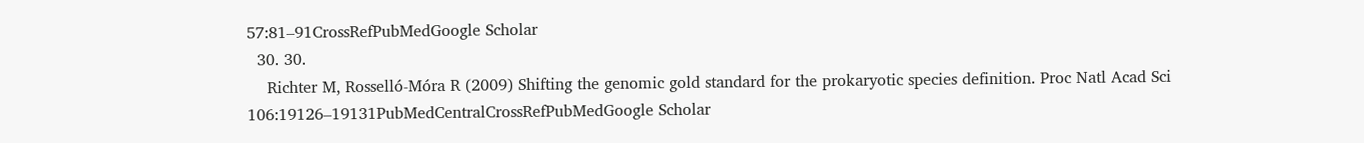57:81–91CrossRefPubMedGoogle Scholar
  30. 30.
    Richter M, Rosselló-Móra R (2009) Shifting the genomic gold standard for the prokaryotic species definition. Proc Natl Acad Sci 106:19126–19131PubMedCentralCrossRefPubMedGoogle Scholar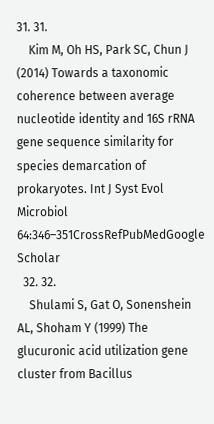31. 31.
    Kim M, Oh HS, Park SC, Chun J (2014) Towards a taxonomic coherence between average nucleotide identity and 16S rRNA gene sequence similarity for species demarcation of prokaryotes. Int J Syst Evol Microbiol 64:346–351CrossRefPubMedGoogle Scholar
  32. 32.
    Shulami S, Gat O, Sonenshein AL, Shoham Y (1999) The glucuronic acid utilization gene cluster from Bacillus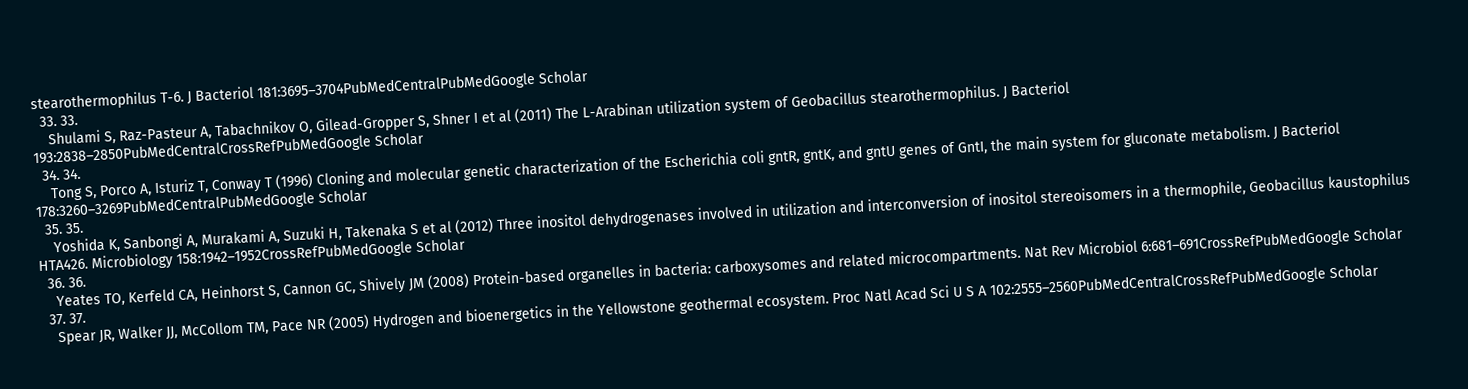stearothermophilus T-6. J Bacteriol 181:3695–3704PubMedCentralPubMedGoogle Scholar
  33. 33.
    Shulami S, Raz-Pasteur A, Tabachnikov O, Gilead-Gropper S, Shner I et al (2011) The L-Arabinan utilization system of Geobacillus stearothermophilus. J Bacteriol 193:2838–2850PubMedCentralCrossRefPubMedGoogle Scholar
  34. 34.
    Tong S, Porco A, Isturiz T, Conway T (1996) Cloning and molecular genetic characterization of the Escherichia coli gntR, gntK, and gntU genes of GntI, the main system for gluconate metabolism. J Bacteriol 178:3260–3269PubMedCentralPubMedGoogle Scholar
  35. 35.
    Yoshida K, Sanbongi A, Murakami A, Suzuki H, Takenaka S et al (2012) Three inositol dehydrogenases involved in utilization and interconversion of inositol stereoisomers in a thermophile, Geobacillus kaustophilus HTA426. Microbiology 158:1942–1952CrossRefPubMedGoogle Scholar
  36. 36.
    Yeates TO, Kerfeld CA, Heinhorst S, Cannon GC, Shively JM (2008) Protein-based organelles in bacteria: carboxysomes and related microcompartments. Nat Rev Microbiol 6:681–691CrossRefPubMedGoogle Scholar
  37. 37.
    Spear JR, Walker JJ, McCollom TM, Pace NR (2005) Hydrogen and bioenergetics in the Yellowstone geothermal ecosystem. Proc Natl Acad Sci U S A 102:2555–2560PubMedCentralCrossRefPubMedGoogle Scholar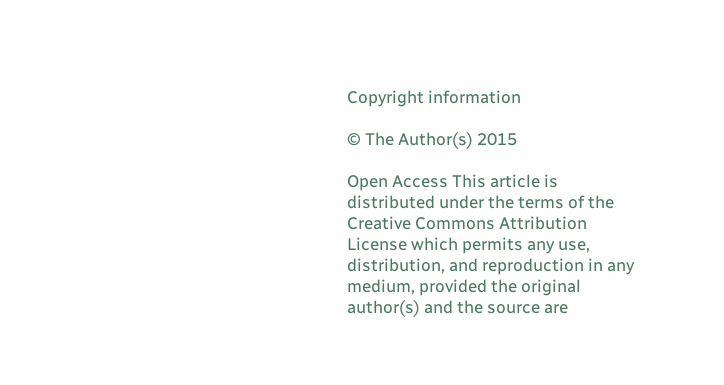Copyright information

© The Author(s) 2015

Open Access This article is distributed under the terms of the Creative Commons Attribution License which permits any use, distribution, and reproduction in any medium, provided the original author(s) and the source are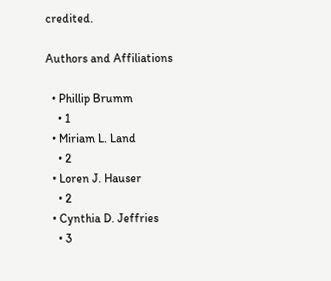credited.

Authors and Affiliations

  • Phillip Brumm
    • 1
  • Miriam L. Land
    • 2
  • Loren J. Hauser
    • 2
  • Cynthia D. Jeffries
    • 3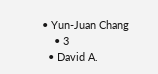• Yun-Juan Chang
    • 3
  • David A.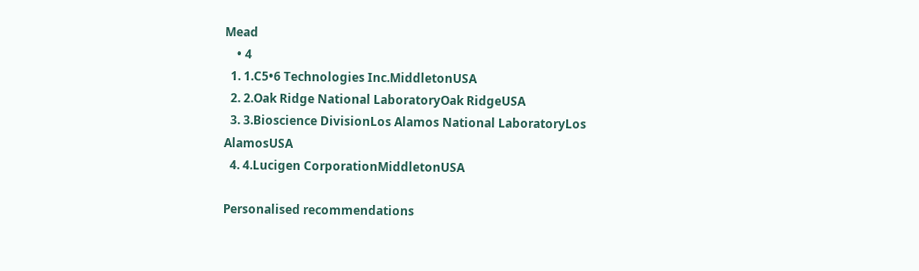Mead
    • 4
  1. 1.C5•6 Technologies Inc.MiddletonUSA
  2. 2.Oak Ridge National LaboratoryOak RidgeUSA
  3. 3.Bioscience DivisionLos Alamos National LaboratoryLos AlamosUSA
  4. 4.Lucigen CorporationMiddletonUSA

Personalised recommendations